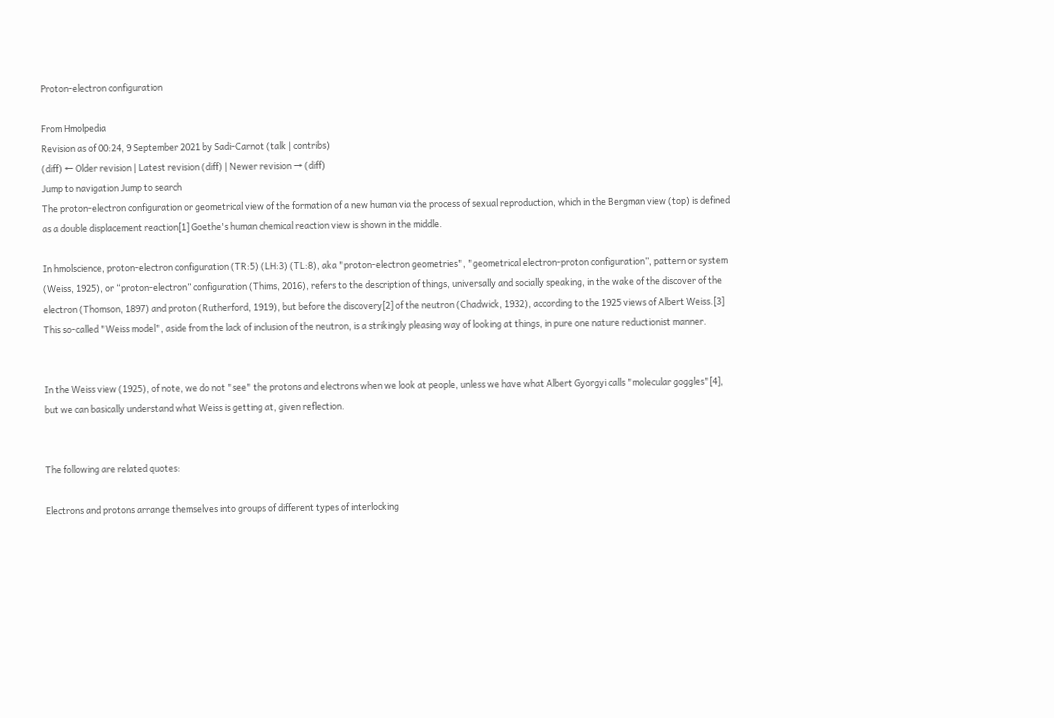Proton-electron configuration

From Hmolpedia
Revision as of 00:24, 9 September 2021 by Sadi-Carnot (talk | contribs)
(diff) ← Older revision | Latest revision (diff) | Newer revision → (diff)
Jump to navigation Jump to search
The proton-electron configuration or geometrical view of the formation of a new human via the process of sexual reproduction, which in the Bergman view (top) is defined as a double displacement reaction[1] Goethe's human chemical reaction view is shown in the middle.

In hmolscience, proton-electron configuration (TR:5) (LH:3) (TL:8), aka "proton-electron geometries", "geometrical electron-proton configuration”, pattern or system (Weiss, 1925), or “proton-electron” configuration (Thims, 2016), refers to the description of things, universally and socially speaking, in the wake of the discover of the electron (Thomson, 1897) and proton (Rutherford, 1919), but before the discovery[2] of the neutron (Chadwick, 1932), according to the 1925 views of Albert Weiss.[3] This so-called "Weiss model", aside from the lack of inclusion of the neutron, is a strikingly pleasing way of looking at things, in pure one nature reductionist manner.


In the Weiss view (1925), of note, we do not "see" the protons and electrons when we look at people, unless we have what Albert Gyorgyi calls "molecular goggles"[4], but we can basically understand what Weiss is getting at, given reflection.


The following are related quotes:

Electrons and protons arrange themselves into groups of different types of interlocking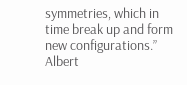symmetries, which in time break up and form new configurations.”
Albert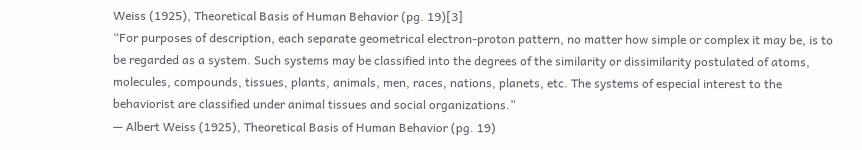Weiss (1925), Theoretical Basis of Human Behavior (pg. 19)[3]
“For purposes of description, each separate geometrical electron-proton pattern, no matter how simple or complex it may be, is to be regarded as a system. Such systems may be classified into the degrees of the similarity or dissimilarity postulated of atoms, molecules, compounds, tissues, plants, animals, men, races, nations, planets, etc. The systems of especial interest to the behaviorist are classified under animal tissues and social organizations.”
— Albert Weiss (1925), Theoretical Basis of Human Behavior (pg. 19)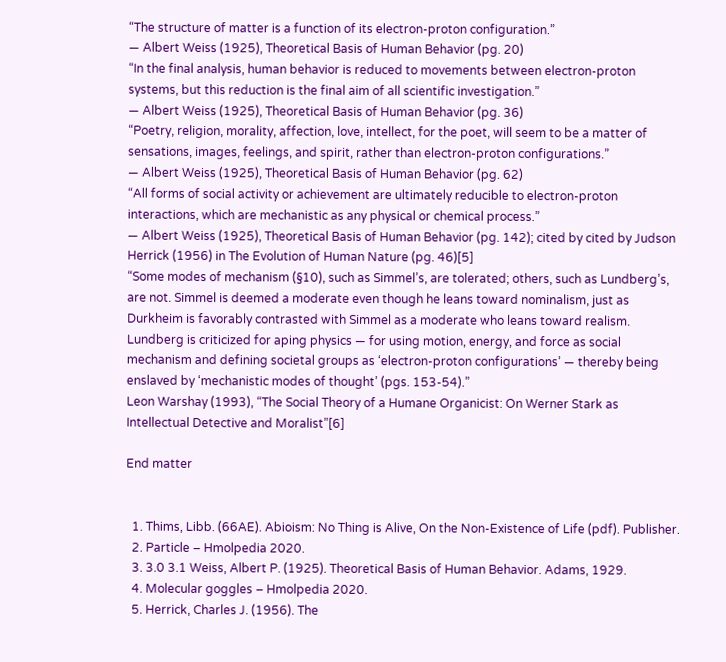“The structure of matter is a function of its electron-proton configuration.”
— Albert Weiss (1925), Theoretical Basis of Human Behavior (pg. 20)
“In the final analysis, human behavior is reduced to movements between electron-proton systems, but this reduction is the final aim of all scientific investigation.”
— Albert Weiss (1925), Theoretical Basis of Human Behavior (pg. 36)
“Poetry, religion, morality, affection, love, intellect, for the poet, will seem to be a matter of sensations, images, feelings, and spirit, rather than electron-proton configurations.”
— Albert Weiss (1925), Theoretical Basis of Human Behavior (pg. 62)
“All forms of social activity or achievement are ultimately reducible to electron-proton interactions, which are mechanistic as any physical or chemical process.”
— Albert Weiss (1925), Theoretical Basis of Human Behavior (pg. 142); cited by cited by Judson Herrick (1956) in The Evolution of Human Nature (pg. 46)[5]
“Some modes of mechanism (§10), such as Simmel’s, are tolerated; others, such as Lundberg’s, are not. Simmel is deemed a moderate even though he leans toward nominalism, just as Durkheim is favorably contrasted with Simmel as a moderate who leans toward realism. Lundberg is criticized for aping physics — for using motion, energy, and force as social mechanism and defining societal groups as ‘electron-proton configurations’ — thereby being enslaved by ‘mechanistic modes of thought’ (pgs. 153-54).”
Leon Warshay (1993), “The Social Theory of a Humane Organicist: On Werner Stark as Intellectual Detective and Moralist”[6]

End matter


  1. Thims, Libb. (66AE). Abioism: No Thing is Alive, On the Non-Existence of Life (pdf). Publisher.
  2. Particle – Hmolpedia 2020.
  3. 3.0 3.1 Weiss, Albert P. (1925). Theoretical Basis of Human Behavior. Adams, 1929.
  4. Molecular goggles – Hmolpedia 2020.
  5. Herrick, Charles J. (1956). The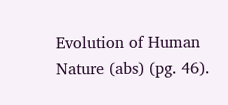Evolution of Human Nature (abs) (pg. 46).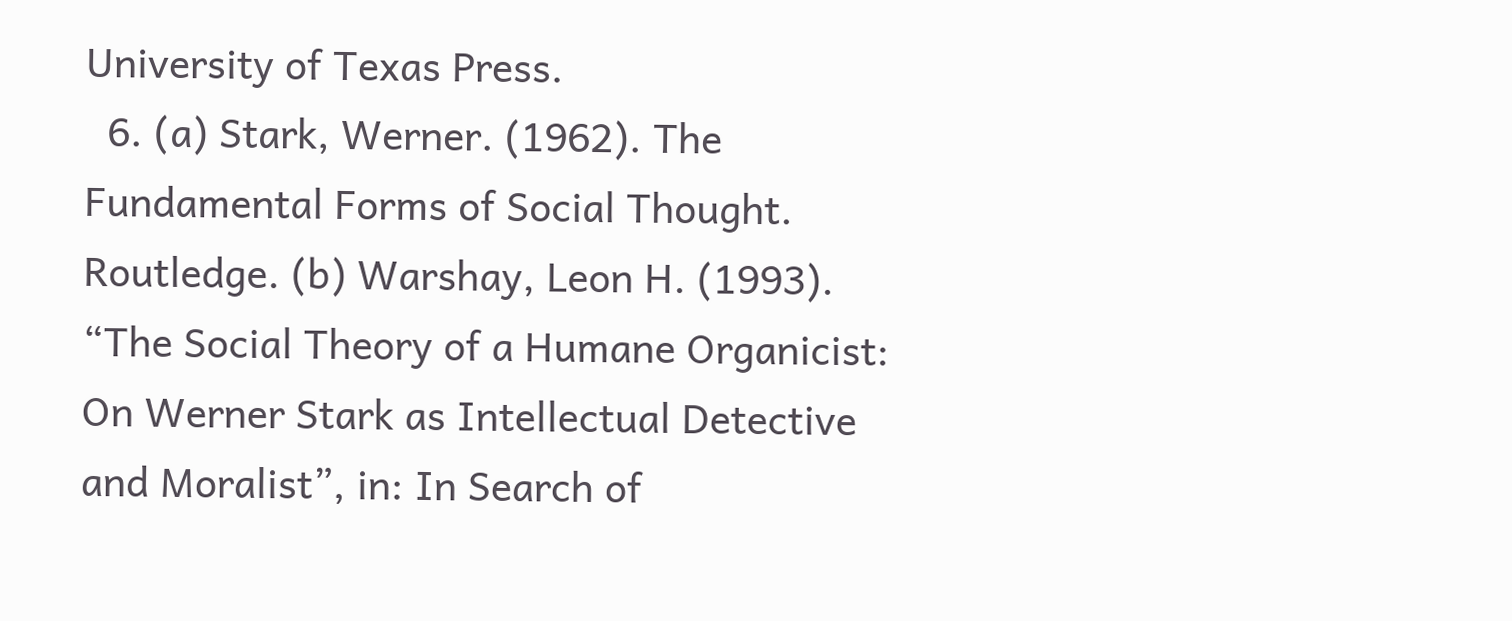University of Texas Press.
  6. (a) Stark, Werner. (1962). The Fundamental Forms of Social Thought. Routledge. (b) Warshay, Leon H. (1993). “The Social Theory of a Humane Organicist: On Werner Stark as Intellectual Detective and Moralist”, in: In Search of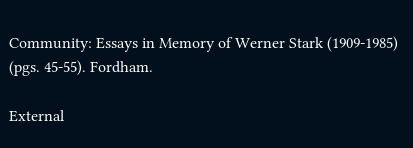Community: Essays in Memory of Werner Stark (1909-1985) (pgs. 45-55). Fordham.

External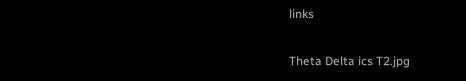links

Theta Delta ics T2.jpg